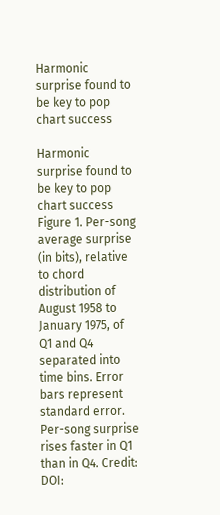Harmonic surprise found to be key to pop chart success

Harmonic surprise found to be key to pop chart success
Figure 1. Per-song average surprise (in bits), relative to chord distribution of August 1958 to January 1975, of Q1 and Q4 separated into time bins. Error bars represent standard error. Per-song surprise rises faster in Q1 than in Q4. Credit: DOI: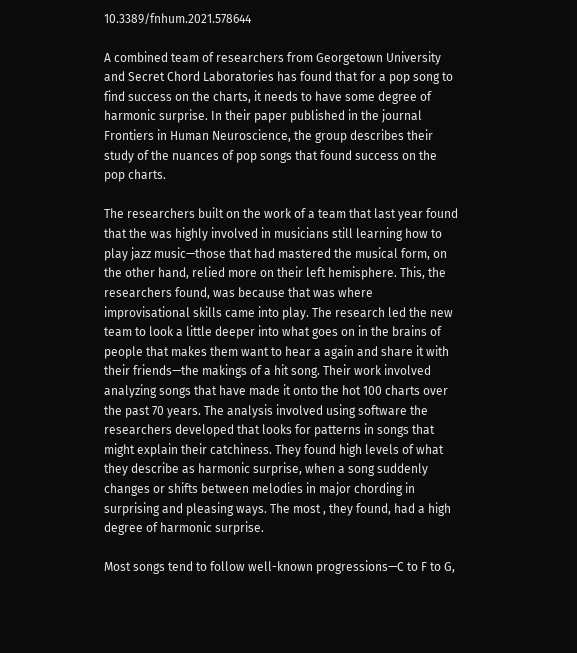10.3389/fnhum.2021.578644

A combined team of researchers from Georgetown University and Secret Chord Laboratories has found that for a pop song to find success on the charts, it needs to have some degree of harmonic surprise. In their paper published in the journal Frontiers in Human Neuroscience, the group describes their study of the nuances of pop songs that found success on the pop charts.

The researchers built on the work of a team that last year found that the was highly involved in musicians still learning how to play jazz music—those that had mastered the musical form, on the other hand, relied more on their left hemisphere. This, the researchers found, was because that was where improvisational skills came into play. The research led the new team to look a little deeper into what goes on in the brains of people that makes them want to hear a again and share it with their friends—the makings of a hit song. Their work involved analyzing songs that have made it onto the hot 100 charts over the past 70 years. The analysis involved using software the researchers developed that looks for patterns in songs that might explain their catchiness. They found high levels of what they describe as harmonic surprise, when a song suddenly changes or shifts between melodies in major chording in surprising and pleasing ways. The most , they found, had a high degree of harmonic surprise.

Most songs tend to follow well-known progressions—C to F to G,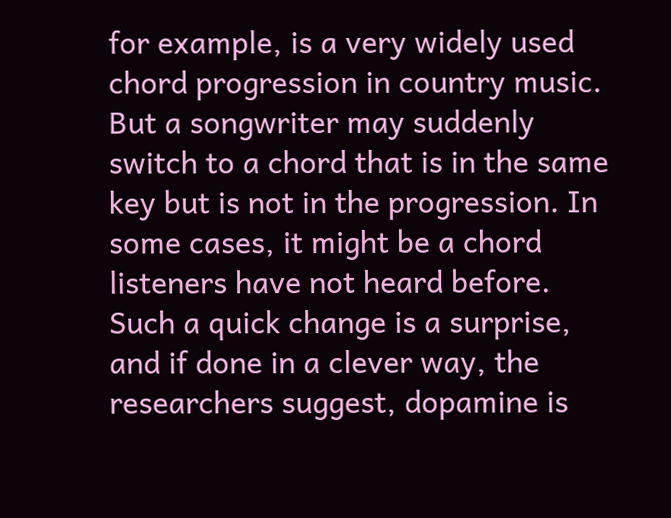for example, is a very widely used chord progression in country music. But a songwriter may suddenly switch to a chord that is in the same key but is not in the progression. In some cases, it might be a chord listeners have not heard before. Such a quick change is a surprise, and if done in a clever way, the researchers suggest, dopamine is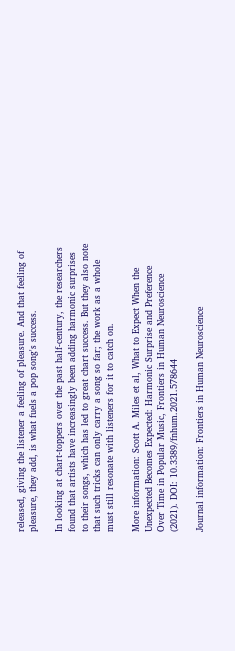released, giving the listener a feeling of pleasure. And that feeling of pleasure, they add, is what fuels a pop song's success.

In looking at chart-toppers over the past half-century, the researchers found that artists have increasingly been adding harmonic surprises to their songs, which has led to great chart success. But they also note that such tricks can only carry a song so far; the work as a whole must still resonate with listeners for it to catch on.

More information: Scott A. Miles et al, What to Expect When the Unexpected Becomes Expected: Harmonic Surprise and Preference Over Time in Popular Music, Frontiers in Human Neuroscience (2021). DOI: 10.3389/fnhum.2021.578644

Journal information: Frontiers in Human Neuroscience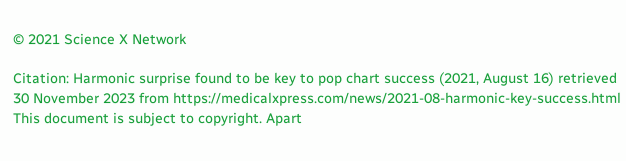© 2021 Science X Network

Citation: Harmonic surprise found to be key to pop chart success (2021, August 16) retrieved 30 November 2023 from https://medicalxpress.com/news/2021-08-harmonic-key-success.html
This document is subject to copyright. Apart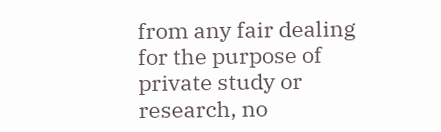from any fair dealing for the purpose of private study or research, no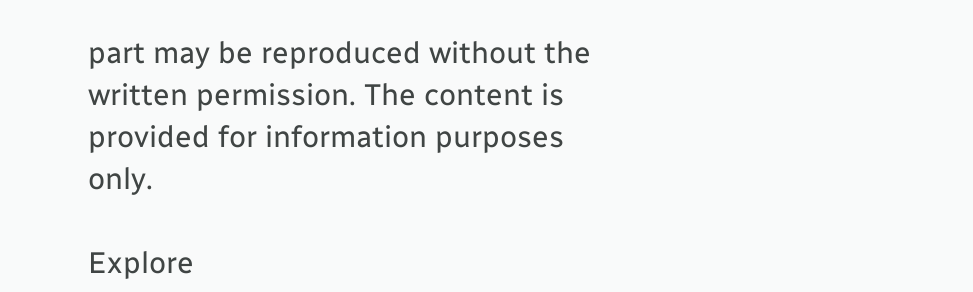part may be reproduced without the written permission. The content is provided for information purposes only.

Explore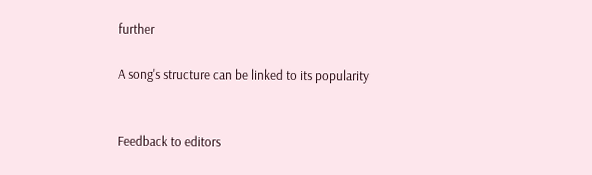further

A song's structure can be linked to its popularity


Feedback to editors